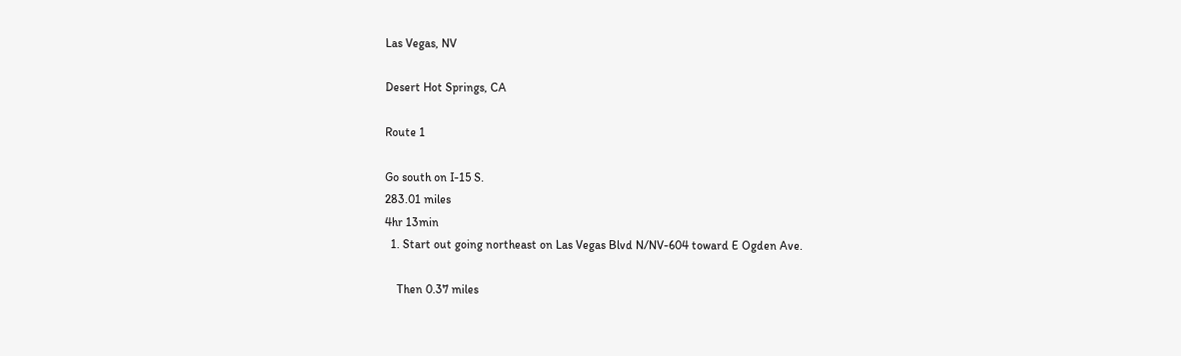Las Vegas, NV

Desert Hot Springs, CA

Route 1

Go south on I-15 S.
283.01 miles
4hr 13min
  1. Start out going northeast on Las Vegas Blvd N/NV-604 toward E Ogden Ave.

    Then 0.37 miles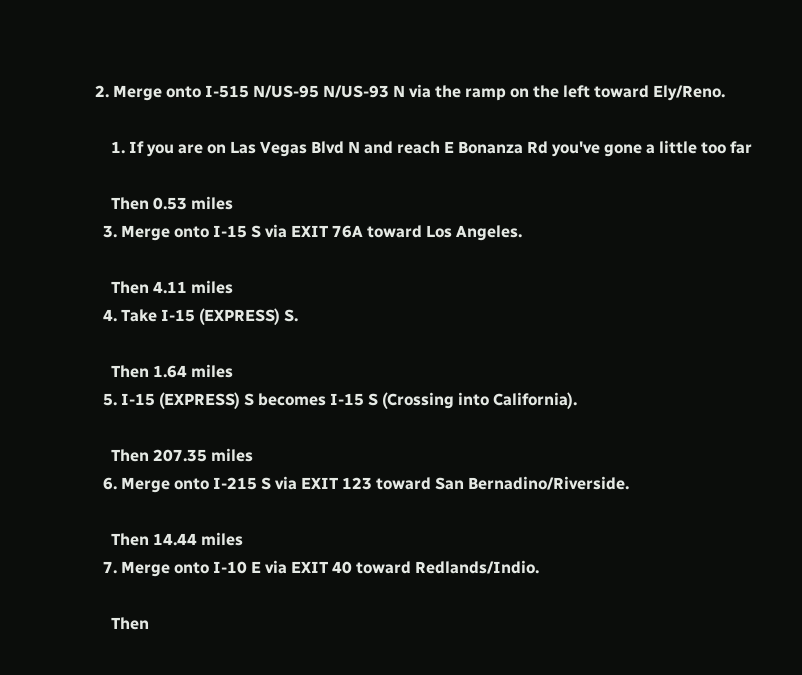2. Merge onto I-515 N/US-95 N/US-93 N via the ramp on the left toward Ely/Reno.

    1. If you are on Las Vegas Blvd N and reach E Bonanza Rd you've gone a little too far

    Then 0.53 miles
  3. Merge onto I-15 S via EXIT 76A toward Los Angeles.

    Then 4.11 miles
  4. Take I-15 (EXPRESS) S.

    Then 1.64 miles
  5. I-15 (EXPRESS) S becomes I-15 S (Crossing into California).

    Then 207.35 miles
  6. Merge onto I-215 S via EXIT 123 toward San Bernadino/Riverside.

    Then 14.44 miles
  7. Merge onto I-10 E via EXIT 40 toward Redlands/Indio.

    Then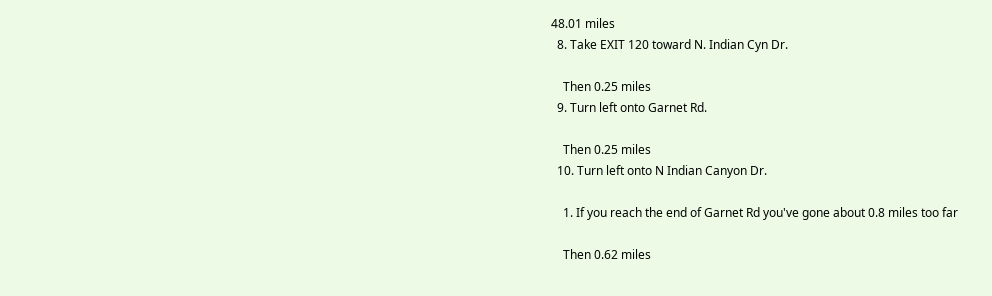48.01 miles
  8. Take EXIT 120 toward N. Indian Cyn Dr.

    Then 0.25 miles
  9. Turn left onto Garnet Rd.

    Then 0.25 miles
  10. Turn left onto N Indian Canyon Dr.

    1. If you reach the end of Garnet Rd you've gone about 0.8 miles too far

    Then 0.62 miles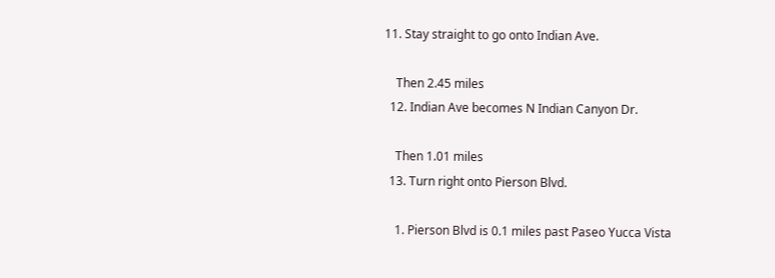11. Stay straight to go onto Indian Ave.

    Then 2.45 miles
  12. Indian Ave becomes N Indian Canyon Dr.

    Then 1.01 miles
  13. Turn right onto Pierson Blvd.

    1. Pierson Blvd is 0.1 miles past Paseo Yucca Vista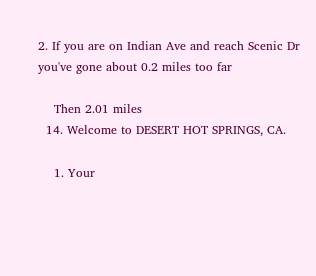2. If you are on Indian Ave and reach Scenic Dr you've gone about 0.2 miles too far

    Then 2.01 miles
  14. Welcome to DESERT HOT SPRINGS, CA.

    1. Your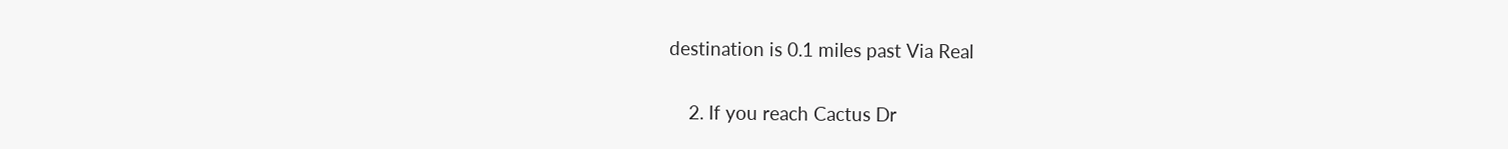destination is 0.1 miles past Via Real

    2. If you reach Cactus Dr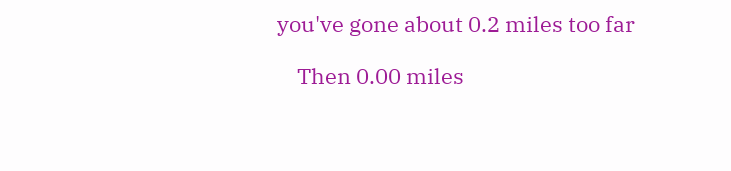you've gone about 0.2 miles too far

    Then 0.00 miles